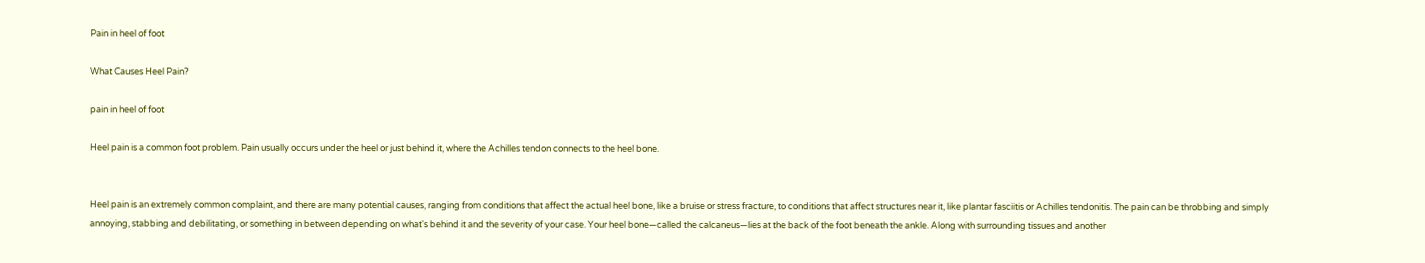Pain in heel of foot

What Causes Heel Pain?

pain in heel of foot

Heel pain is a common foot problem. Pain usually occurs under the heel or just behind it, where the Achilles tendon connects to the heel bone.


Heel pain is an extremely common complaint, and there are many potential causes, ranging from conditions that affect the actual heel bone, like a bruise or stress fracture, to conditions that affect structures near it, like plantar fasciitis or Achilles tendonitis. The pain can be throbbing and simply annoying, stabbing and debilitating, or something in between depending on what's behind it and the severity of your case. Your heel bone—called the calcaneus—lies at the back of the foot beneath the ankle. Along with surrounding tissues and another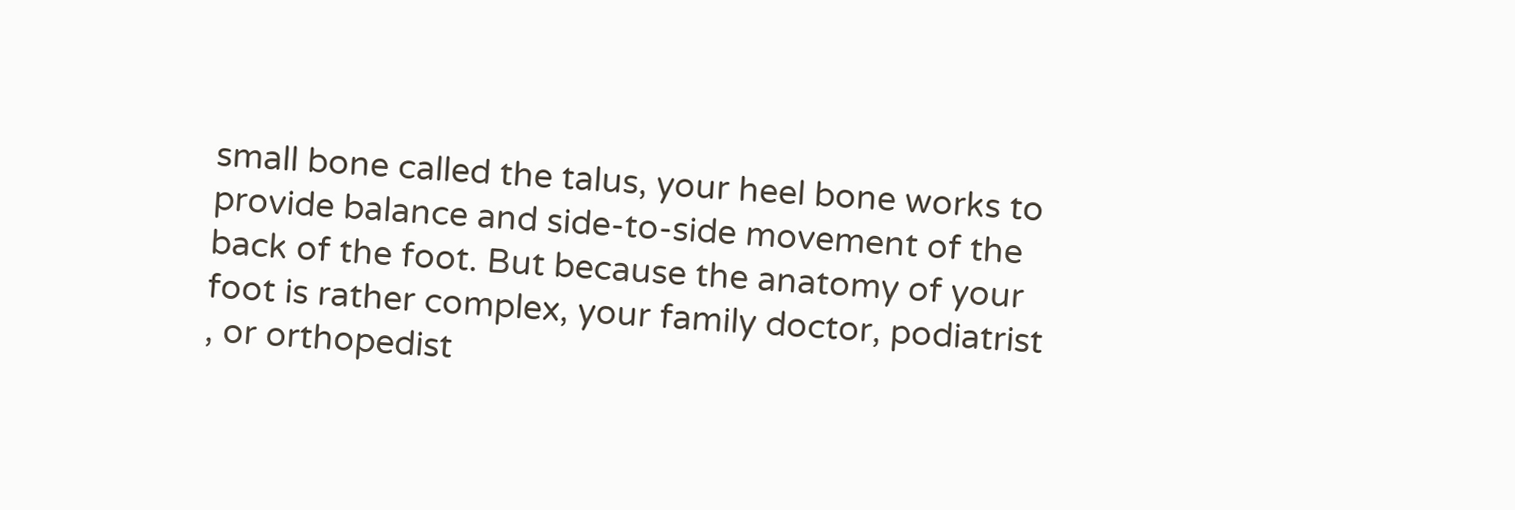small bone called the talus, your heel bone works to provide balance and side-to-side movement of the back of the foot. But because the anatomy of your foot is rather complex, your family doctor, podiatrist , or orthopedist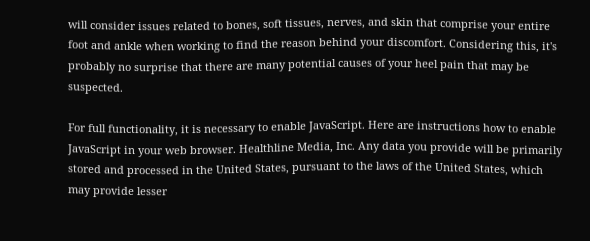will consider issues related to bones, soft tissues, nerves, and skin that comprise your entire foot and ankle when working to find the reason behind your discomfort. Considering this, it's probably no surprise that there are many potential causes of your heel pain that may be suspected.

For full functionality, it is necessary to enable JavaScript. Here are instructions how to enable JavaScript in your web browser. Healthline Media, Inc. Any data you provide will be primarily stored and processed in the United States, pursuant to the laws of the United States, which may provide lesser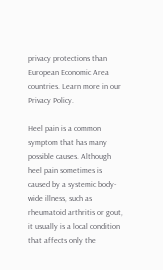privacy protections than European Economic Area countries. Learn more in our Privacy Policy.

Heel pain is a common symptom that has many possible causes. Although heel pain sometimes is caused by a systemic body-wide illness, such as rheumatoid arthritis or gout, it usually is a local condition that affects only the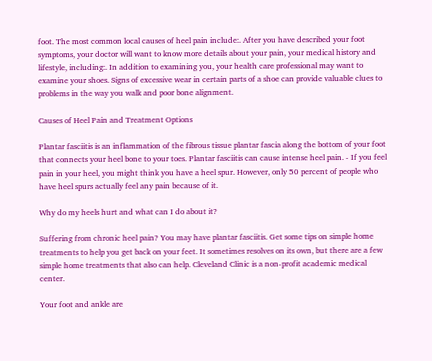foot. The most common local causes of heel pain include:. After you have described your foot symptoms, your doctor will want to know more details about your pain, your medical history and lifestyle, including:. In addition to examining you, your health care professional may want to examine your shoes. Signs of excessive wear in certain parts of a shoe can provide valuable clues to problems in the way you walk and poor bone alignment.

Causes of Heel Pain and Treatment Options

Plantar fasciitis is an inflammation of the fibrous tissue plantar fascia along the bottom of your foot that connects your heel bone to your toes. Plantar fasciitis can cause intense heel pain. - If you feel pain in your heel, you might think you have a heel spur. However, only 50 percent of people who have heel spurs actually feel any pain because of it.

Why do my heels hurt and what can I do about it?

Suffering from chronic heel pain? You may have plantar fasciitis. Get some tips on simple home treatments to help you get back on your feet. It sometimes resolves on its own, but there are a few simple home treatments that also can help. Cleveland Clinic is a non-profit academic medical center.

Your foot and ankle are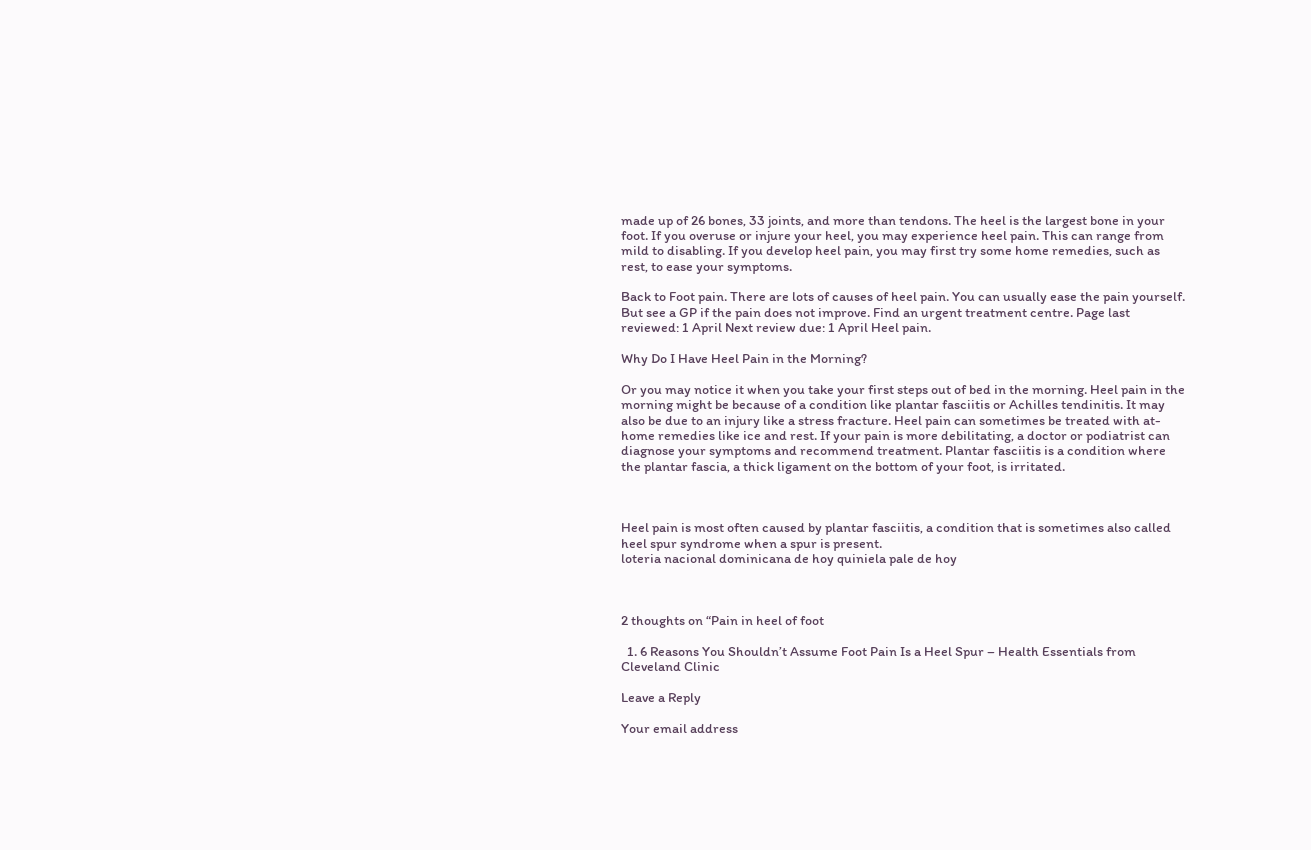made up of 26 bones, 33 joints, and more than tendons. The heel is the largest bone in your foot. If you overuse or injure your heel, you may experience heel pain. This can range from mild to disabling. If you develop heel pain, you may first try some home remedies, such as rest, to ease your symptoms.

Back to Foot pain. There are lots of causes of heel pain. You can usually ease the pain yourself. But see a GP if the pain does not improve. Find an urgent treatment centre. Page last reviewed: 1 April Next review due: 1 April Heel pain.

Why Do I Have Heel Pain in the Morning?

Or you may notice it when you take your first steps out of bed in the morning. Heel pain in the morning might be because of a condition like plantar fasciitis or Achilles tendinitis. It may also be due to an injury like a stress fracture. Heel pain can sometimes be treated with at-home remedies like ice and rest. If your pain is more debilitating, a doctor or podiatrist can diagnose your symptoms and recommend treatment. Plantar fasciitis is a condition where the plantar fascia, a thick ligament on the bottom of your foot, is irritated.



Heel pain is most often caused by plantar fasciitis, a condition that is sometimes also called heel spur syndrome when a spur is present.
loteria nacional dominicana de hoy quiniela pale de hoy



2 thoughts on “Pain in heel of foot

  1. 6 Reasons You Shouldn’t Assume Foot Pain Is a Heel Spur – Health Essentials from Cleveland Clinic

Leave a Reply

Your email address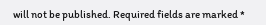will not be published. Required fields are marked *